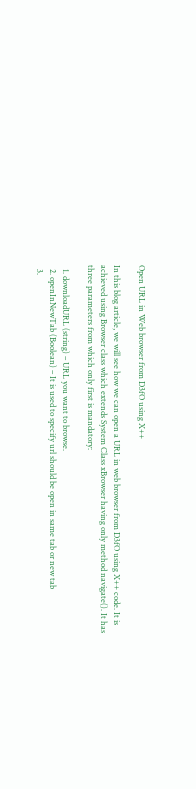Open URL in Web browser from D3fO using X++

In this blog article, we will see how we can open a URL in web browser from D3fO using X++ code. It is achieved using Browser class which extends System Class xBrowser having only method navigate(). It has three parameters from which only first is mandatory:

  1. downloadURL (string) – URL you want to browse.
  2. openInNewTab (Boolean) – It is used to specify url should be open in same tab or new tab
  3.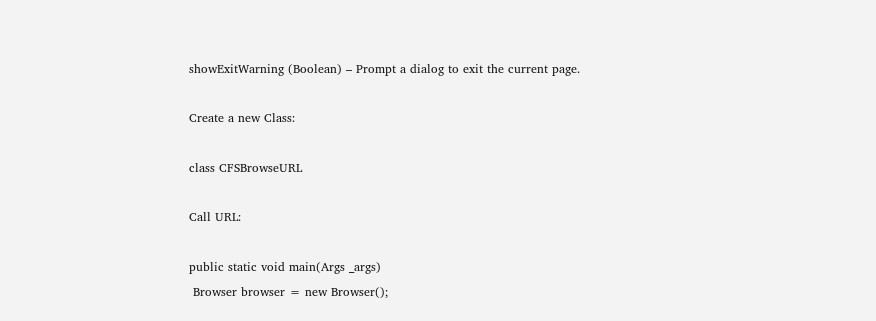showExitWarning (Boolean) – Prompt a dialog to exit the current page.

Create a new Class:

class CFSBrowseURL

Call URL:

public static void main(Args _args)
 Browser browser = new Browser();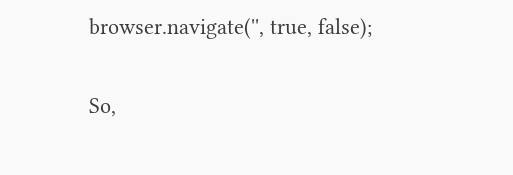browser.navigate('', true, false);

So,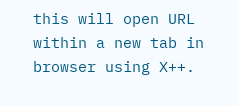this will open URL within a new tab in browser using X++.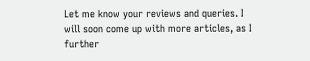Let me know your reviews and queries. I will soon come up with more articles, as I further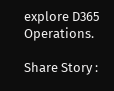explore D365 Operations.

Share Story :